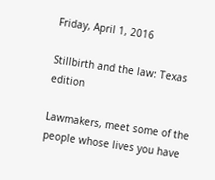Friday, April 1, 2016

Stillbirth and the law: Texas edition

Lawmakers, meet some of the people whose lives you have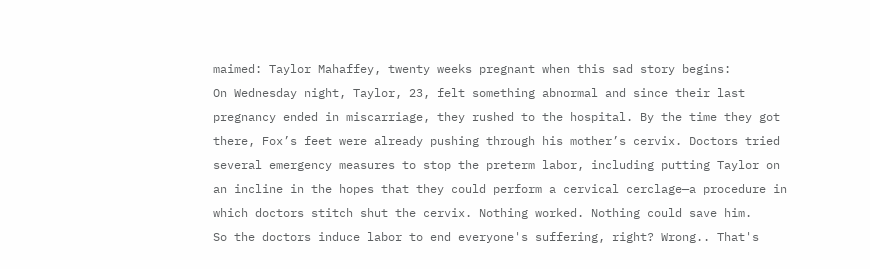maimed: Taylor Mahaffey, twenty weeks pregnant when this sad story begins:
On Wednesday night, Taylor, 23, felt something abnormal and since their last pregnancy ended in miscarriage, they rushed to the hospital. By the time they got there, Fox’s feet were already pushing through his mother’s cervix. Doctors tried several emergency measures to stop the preterm labor, including putting Taylor on an incline in the hopes that they could perform a cervical cerclage—a procedure in which doctors stitch shut the cervix. Nothing worked. Nothing could save him.
So the doctors induce labor to end everyone's suffering, right? Wrong.. That's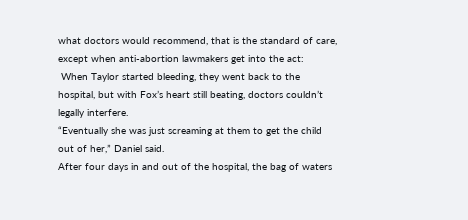what doctors would recommend, that is the standard of care, except when anti-abortion lawmakers get into the act:
 When Taylor started bleeding, they went back to the hospital, but with Fox’s heart still beating, doctors couldn’t legally interfere.
“Eventually she was just screaming at them to get the child out of her,” Daniel said.
After four days in and out of the hospital, the bag of waters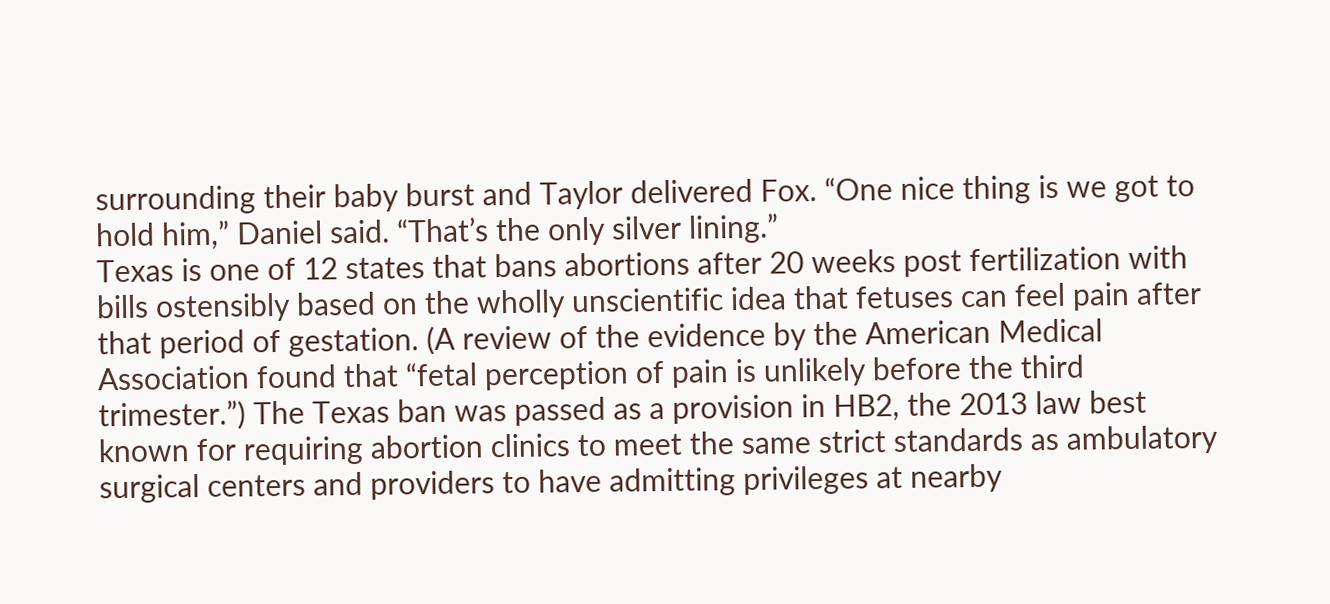surrounding their baby burst and Taylor delivered Fox. “One nice thing is we got to hold him,” Daniel said. “That’s the only silver lining.”
Texas is one of 12 states that bans abortions after 20 weeks post fertilization with bills ostensibly based on the wholly unscientific idea that fetuses can feel pain after that period of gestation. (A review of the evidence by the American Medical Association found that “fetal perception of pain is unlikely before the third trimester.”) The Texas ban was passed as a provision in HB2, the 2013 law best known for requiring abortion clinics to meet the same strict standards as ambulatory surgical centers and providers to have admitting privileges at nearby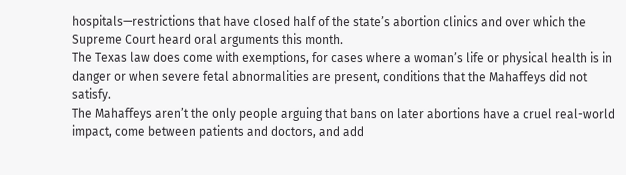hospitals—restrictions that have closed half of the state’s abortion clinics and over which the Supreme Court heard oral arguments this month.
The Texas law does come with exemptions, for cases where a woman’s life or physical health is in danger or when severe fetal abnormalities are present, conditions that the Mahaffeys did not satisfy.
The Mahaffeys aren’t the only people arguing that bans on later abortions have a cruel real-world impact, come between patients and doctors, and add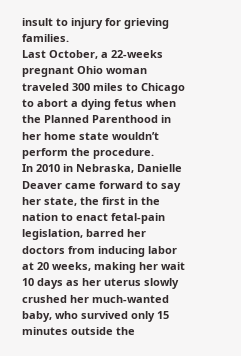insult to injury for grieving families.
Last October, a 22-weeks pregnant Ohio woman traveled 300 miles to Chicago to abort a dying fetus when the Planned Parenthood in her home state wouldn’t perform the procedure.
In 2010 in Nebraska, Danielle Deaver came forward to say her state, the first in the nation to enact fetal-pain legislation, barred her doctors from inducing labor at 20 weeks, making her wait 10 days as her uterus slowly crushed her much-wanted baby, who survived only 15 minutes outside the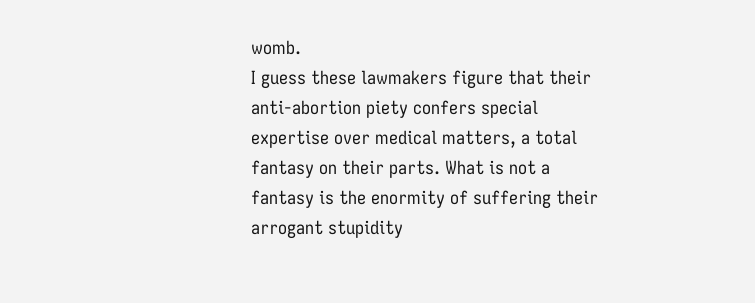womb.
I guess these lawmakers figure that their anti-abortion piety confers special expertise over medical matters, a total fantasy on their parts. What is not a fantasy is the enormity of suffering their arrogant stupidity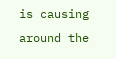is causing around the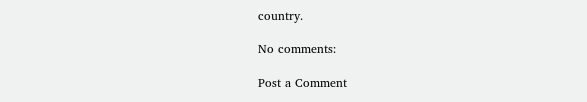country.

No comments:

Post a Comment